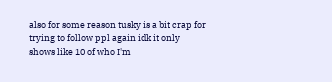also for some reason tusky is a bit crap for trying to follow ppl again idk it only shows like 10 of who I'm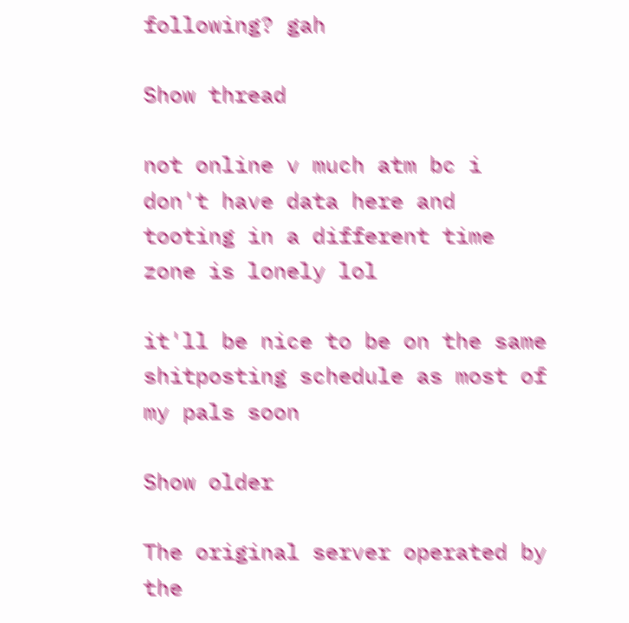following? gah

Show thread

not online v much atm bc i don't have data here and tooting in a different time zone is lonely lol

it'll be nice to be on the same shitposting schedule as most of my pals soon

Show older

The original server operated by the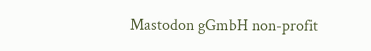Mastodon gGmbH non-profit